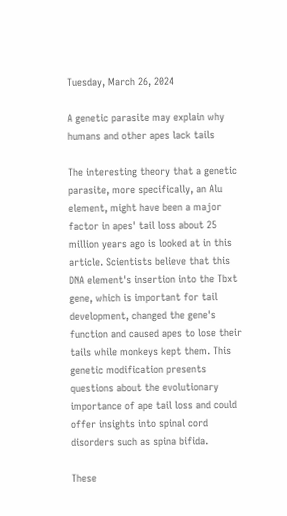Tuesday, March 26, 2024

A genetic parasite may explain why humans and other apes lack tails

The interesting theory that a genetic parasite, more specifically, an Alu element, might have been a major factor in apes' tail loss about 25 million years ago is looked at in this article. Scientists believe that this DNA element's insertion into the Tbxt gene, which is important for tail development, changed the gene's function and caused apes to lose their tails while monkeys kept them. This genetic modification presents questions about the evolutionary importance of ape tail loss and could offer insights into spinal cord disorders such as spina bifida.

These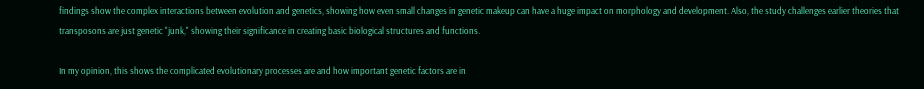findings show the complex interactions between evolution and genetics, showing how even small changes in genetic makeup can have a huge impact on morphology and development. Also, the study challenges earlier theories that transposons are just genetic "junk," showing their significance in creating basic biological structures and functions.

In my opinion, this shows the complicated evolutionary processes are and how important genetic factors are in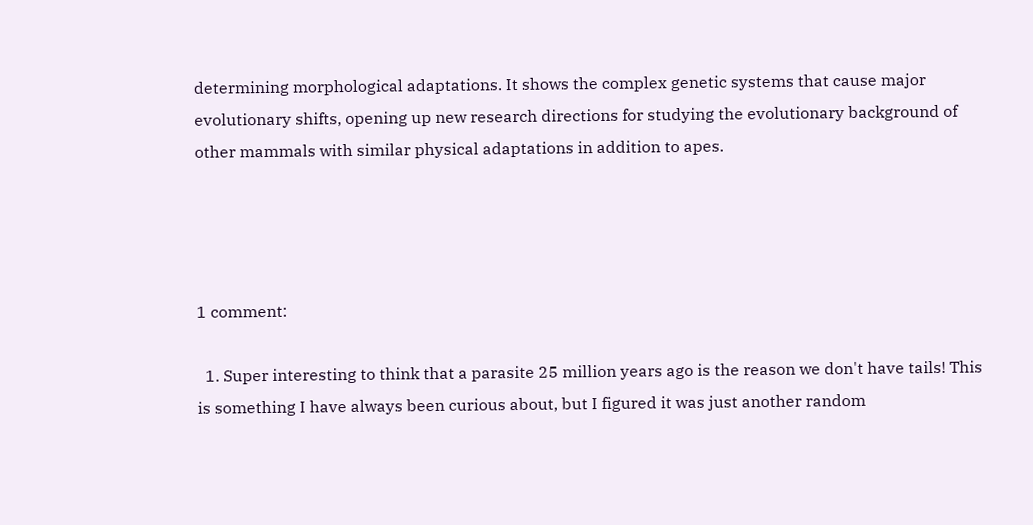determining morphological adaptations. It shows the complex genetic systems that cause major evolutionary shifts, opening up new research directions for studying the evolutionary background of other mammals with similar physical adaptations in addition to apes.




1 comment:

  1. Super interesting to think that a parasite 25 million years ago is the reason we don't have tails! This is something I have always been curious about, but I figured it was just another random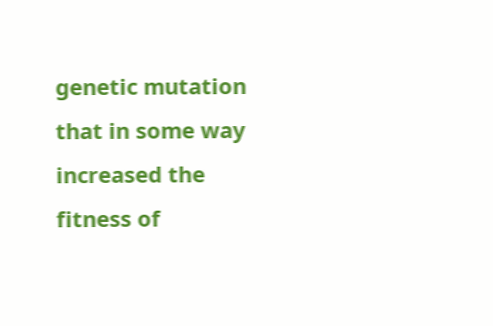genetic mutation that in some way increased the fitness of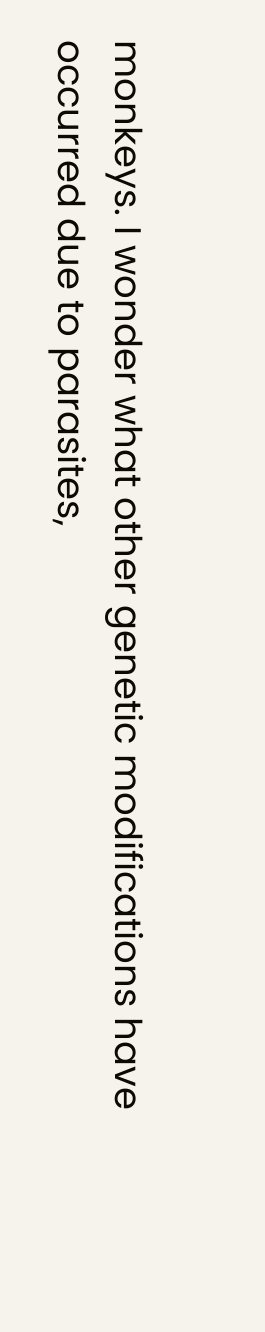monkeys. I wonder what other genetic modifications have occurred due to parasites,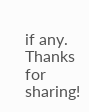if any. Thanks for sharing!